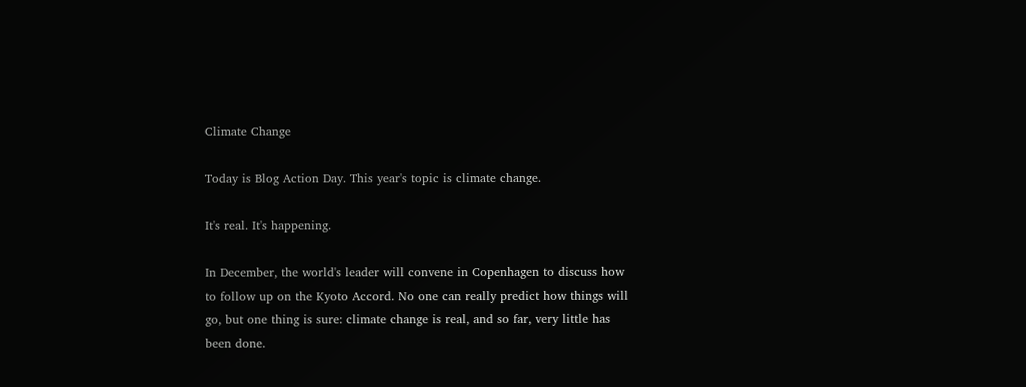Climate Change

Today is Blog Action Day. This year's topic is climate change.

It's real. It's happening.

In December, the world's leader will convene in Copenhagen to discuss how to follow up on the Kyoto Accord. No one can really predict how things will go, but one thing is sure: climate change is real, and so far, very little has been done.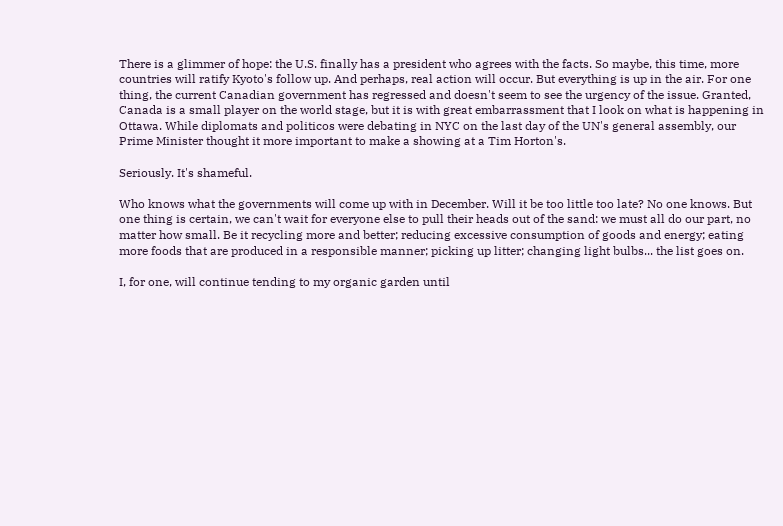There is a glimmer of hope: the U.S. finally has a president who agrees with the facts. So maybe, this time, more countries will ratify Kyoto's follow up. And perhaps, real action will occur. But everything is up in the air. For one thing, the current Canadian government has regressed and doesn't seem to see the urgency of the issue. Granted, Canada is a small player on the world stage, but it is with great embarrassment that I look on what is happening in Ottawa. While diplomats and politicos were debating in NYC on the last day of the UN's general assembly, our Prime Minister thought it more important to make a showing at a Tim Horton's.

Seriously. It's shameful.

Who knows what the governments will come up with in December. Will it be too little too late? No one knows. But one thing is certain, we can't wait for everyone else to pull their heads out of the sand: we must all do our part, no matter how small. Be it recycling more and better; reducing excessive consumption of goods and energy; eating more foods that are produced in a responsible manner; picking up litter; changing light bulbs... the list goes on.

I, for one, will continue tending to my organic garden until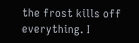the frost kills off everything. I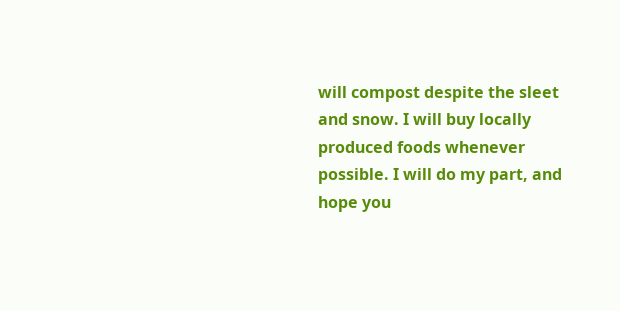will compost despite the sleet and snow. I will buy locally produced foods whenever possible. I will do my part, and hope you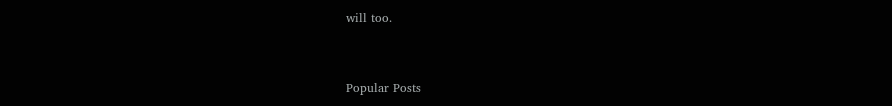will too.


Popular Posts